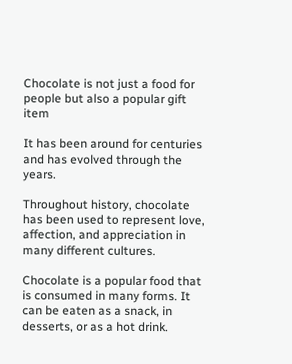Chocolate is not just a food for people but also a popular gift item

It has been around for centuries and has evolved through the years.

Throughout history, chocolate has been used to represent love, affection, and appreciation in many different cultures.

Chocolate is a popular food that is consumed in many forms. It can be eaten as a snack, in desserts, or as a hot drink.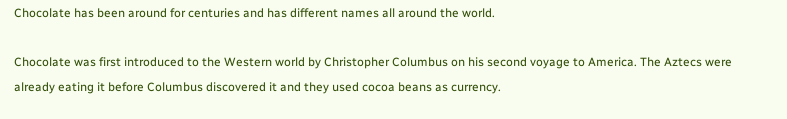Chocolate has been around for centuries and has different names all around the world.

Chocolate was first introduced to the Western world by Christopher Columbus on his second voyage to America. The Aztecs were already eating it before Columbus discovered it and they used cocoa beans as currency.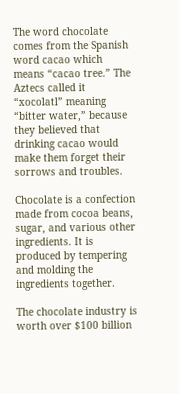The word chocolate comes from the Spanish word cacao which means “cacao tree.” The Aztecs called it “xocolatl” meaning “bitter water,” because they believed that drinking cacao would make them forget their sorrows and troubles.

Chocolate is a confection made from cocoa beans, sugar, and various other ingredients. It is produced by tempering and molding the ingredients together.

The chocolate industry is worth over $100 billion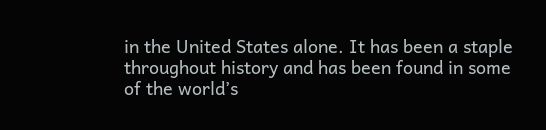in the United States alone. It has been a staple throughout history and has been found in some of the world’s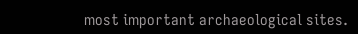most important archaeological sites.